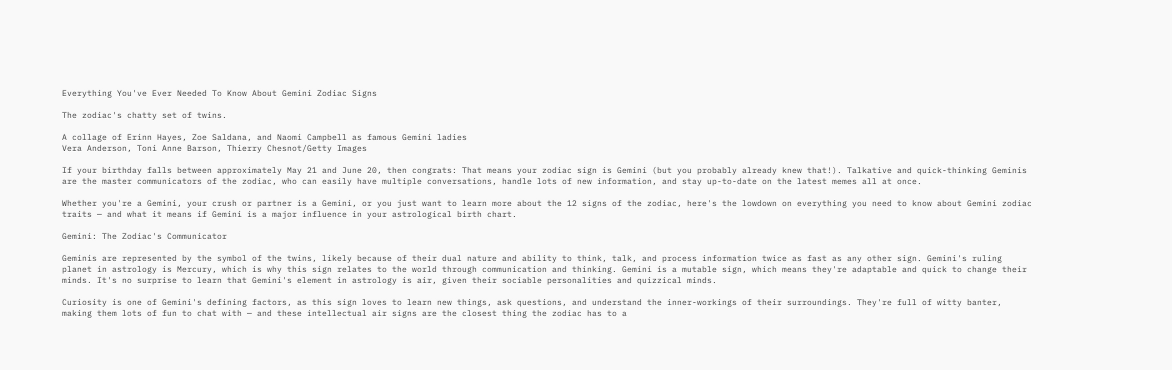Everything You've Ever Needed To Know About Gemini Zodiac Signs

The zodiac's chatty set of twins.

A collage of Erinn Hayes, Zoe Saldana, and Naomi Campbell as famous Gemini ladies
Vera Anderson, Toni Anne Barson, Thierry Chesnot/Getty Images

If your birthday falls between approximately May 21 and June 20, then congrats: That means your zodiac sign is Gemini (but you probably already knew that!). Talkative and quick-thinking Geminis are the master communicators of the zodiac, who can easily have multiple conversations, handle lots of new information, and stay up-to-date on the latest memes all at once.

Whether you're a Gemini, your crush or partner is a Gemini, or you just want to learn more about the 12 signs of the zodiac, here's the lowdown on everything you need to know about Gemini zodiac traits — and what it means if Gemini is a major influence in your astrological birth chart.

Gemini: The Zodiac's Communicator

Geminis are represented by the symbol of the twins, likely because of their dual nature and ability to think, talk, and process information twice as fast as any other sign. Gemini's ruling planet in astrology is Mercury, which is why this sign relates to the world through communication and thinking. Gemini is a mutable sign, which means they're adaptable and quick to change their minds. It's no surprise to learn that Gemini's element in astrology is air, given their sociable personalities and quizzical minds.

Curiosity is one of Gemini's defining factors, as this sign loves to learn new things, ask questions, and understand the inner-workings of their surroundings. They're full of witty banter, making them lots of fun to chat with — and these intellectual air signs are the closest thing the zodiac has to a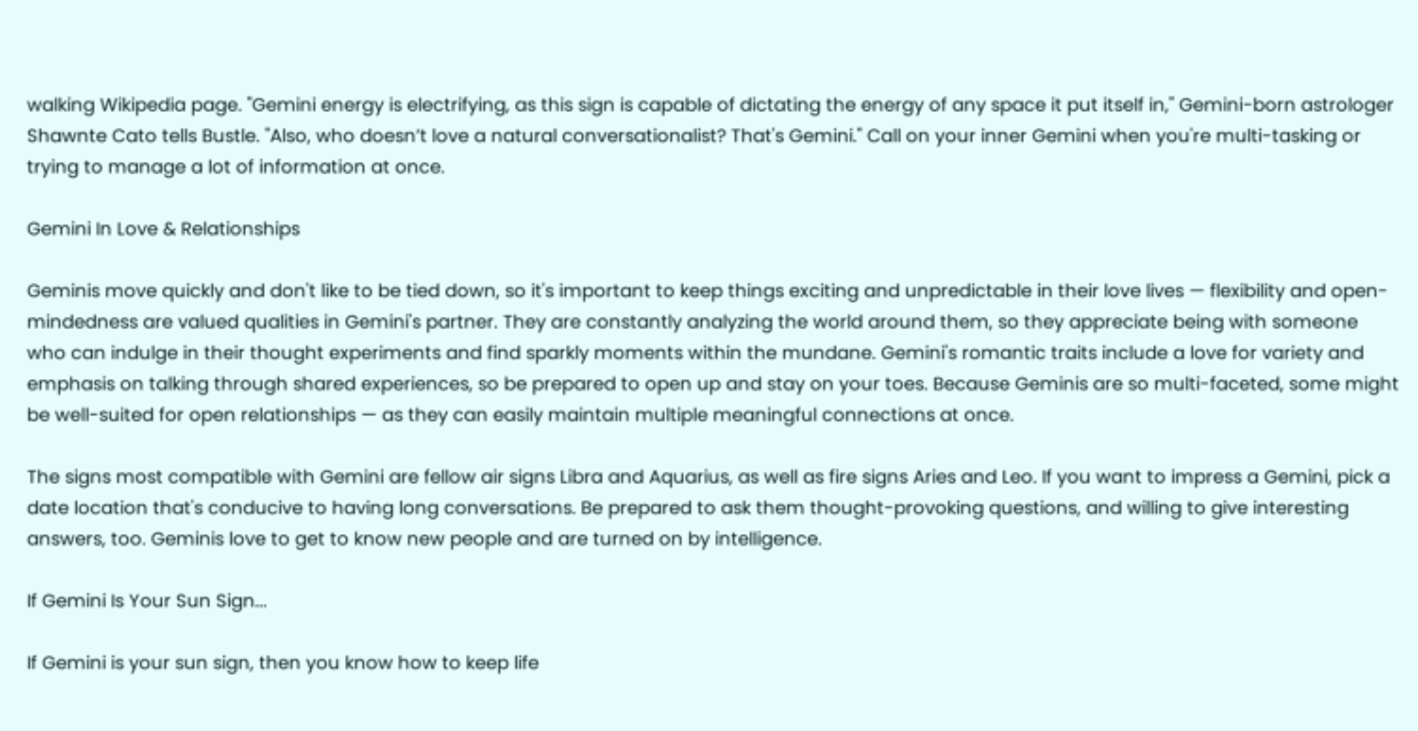walking Wikipedia page. "Gemini energy is electrifying, as this sign is capable of dictating the energy of any space it put itself in," Gemini-born astrologer Shawnte Cato tells Bustle. "Also, who doesn’t love a natural conversationalist? That's Gemini." Call on your inner Gemini when you're multi-tasking or trying to manage a lot of information at once.

Gemini In Love & Relationships

Geminis move quickly and don't like to be tied down, so it's important to keep things exciting and unpredictable in their love lives — flexibility and open-mindedness are valued qualities in Gemini's partner. They are constantly analyzing the world around them, so they appreciate being with someone who can indulge in their thought experiments and find sparkly moments within the mundane. Gemini's romantic traits include a love for variety and emphasis on talking through shared experiences, so be prepared to open up and stay on your toes. Because Geminis are so multi-faceted, some might be well-suited for open relationships — as they can easily maintain multiple meaningful connections at once.

The signs most compatible with Gemini are fellow air signs Libra and Aquarius, as well as fire signs Aries and Leo. If you want to impress a Gemini, pick a date location that's conducive to having long conversations. Be prepared to ask them thought-provoking questions, and willing to give interesting answers, too. Geminis love to get to know new people and are turned on by intelligence.

If Gemini Is Your Sun Sign...

If Gemini is your sun sign, then you know how to keep life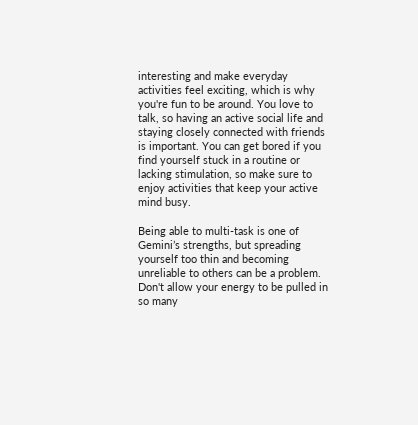interesting and make everyday activities feel exciting, which is why you're fun to be around. You love to talk, so having an active social life and staying closely connected with friends is important. You can get bored if you find yourself stuck in a routine or lacking stimulation, so make sure to enjoy activities that keep your active mind busy.

Being able to multi-task is one of Gemini’s strengths, but spreading yourself too thin and becoming unreliable to others can be a problem. Don't allow your energy to be pulled in so many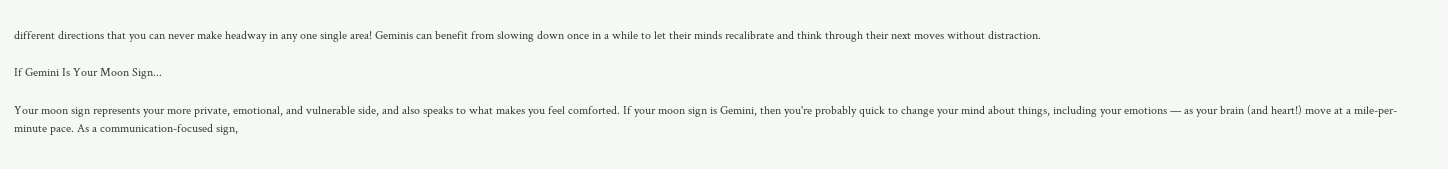different directions that you can never make headway in any one single area! Geminis can benefit from slowing down once in a while to let their minds recalibrate and think through their next moves without distraction.

If Gemini Is Your Moon Sign...

Your moon sign represents your more private, emotional, and vulnerable side, and also speaks to what makes you feel comforted. If your moon sign is Gemini, then you're probably quick to change your mind about things, including your emotions — as your brain (and heart!) move at a mile-per-minute pace. As a communication-focused sign,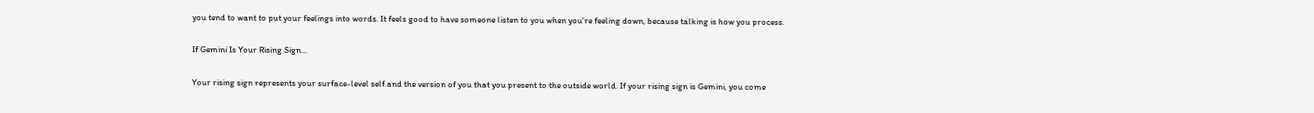you tend to want to put your feelings into words. It feels good to have someone listen to you when you're feeling down, because talking is how you process.

If Gemini Is Your Rising Sign...

Your rising sign represents your surface-level self and the version of you that you present to the outside world. If your rising sign is Gemini, you come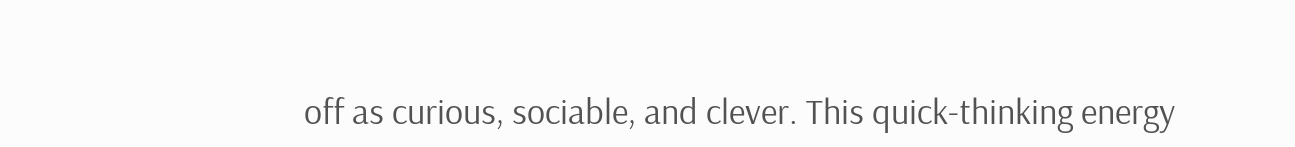off as curious, sociable, and clever. This quick-thinking energy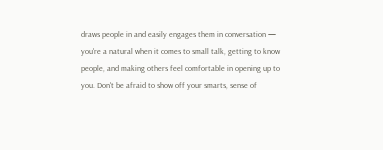draws people in and easily engages them in conversation — you're a natural when it comes to small talk, getting to know people, and making others feel comfortable in opening up to you. Don't be afraid to show off your smarts, sense of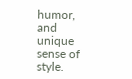humor, and unique sense of style.